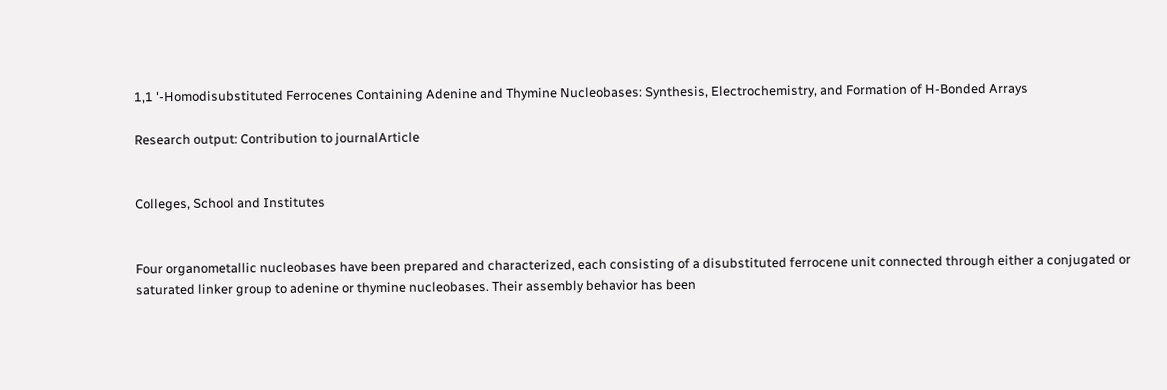1,1 '-Homodisubstituted Ferrocenes Containing Adenine and Thymine Nucleobases: Synthesis, Electrochemistry, and Formation of H-Bonded Arrays

Research output: Contribution to journalArticle


Colleges, School and Institutes


Four organometallic nucleobases have been prepared and characterized, each consisting of a disubstituted ferrocene unit connected through either a conjugated or saturated linker group to adenine or thymine nucleobases. Their assembly behavior has been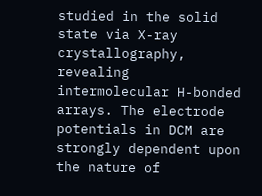studied in the solid state via X-ray crystallography, revealing intermolecular H-bonded arrays. The electrode potentials in DCM are strongly dependent upon the nature of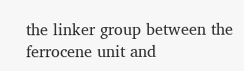the linker group between the ferrocene unit and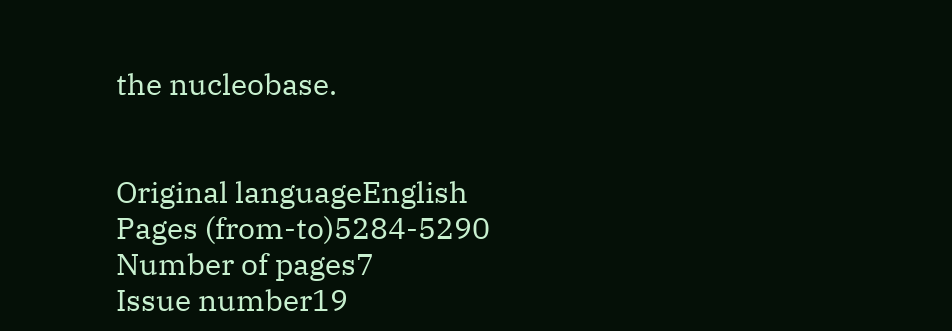the nucleobase.


Original languageEnglish
Pages (from-to)5284-5290
Number of pages7
Issue number19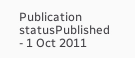Publication statusPublished - 1 Oct 2011